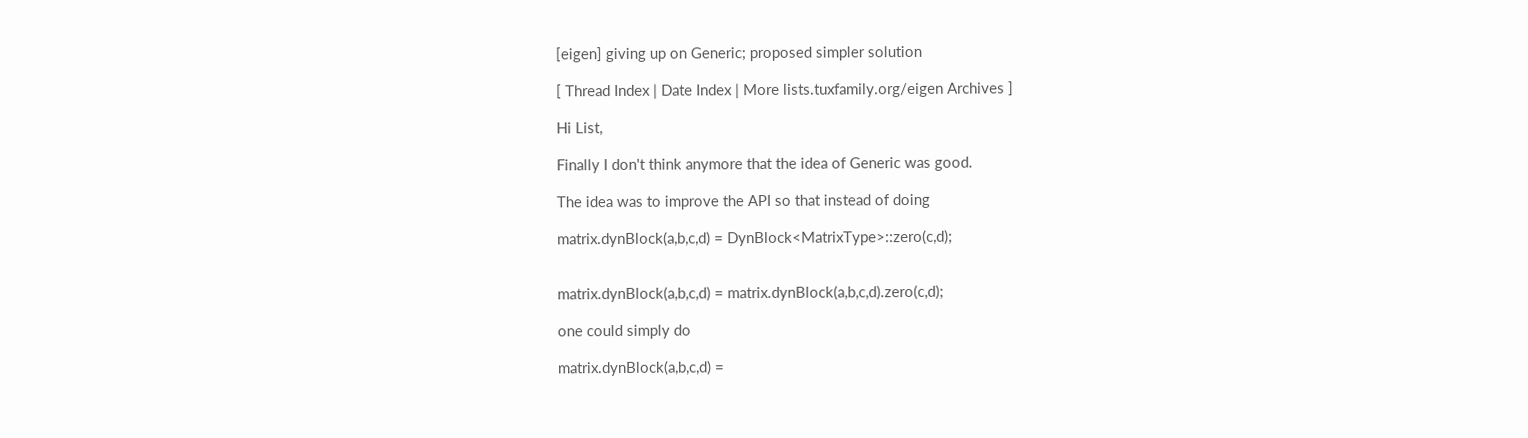[eigen] giving up on Generic; proposed simpler solution

[ Thread Index | Date Index | More lists.tuxfamily.org/eigen Archives ]

Hi List,

Finally I don't think anymore that the idea of Generic was good.

The idea was to improve the API so that instead of doing

matrix.dynBlock(a,b,c,d) = DynBlock<MatrixType>::zero(c,d);


matrix.dynBlock(a,b,c,d) = matrix.dynBlock(a,b,c,d).zero(c,d);

one could simply do

matrix.dynBlock(a,b,c,d) =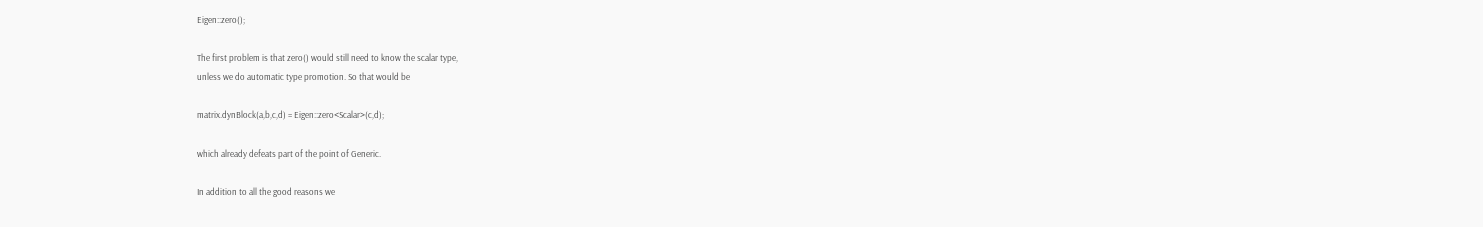Eigen::zero();

The first problem is that zero() would still need to know the scalar type,
unless we do automatic type promotion. So that would be

matrix.dynBlock(a,b,c,d) = Eigen::zero<Scalar>(c,d);

which already defeats part of the point of Generic.

In addition to all the good reasons we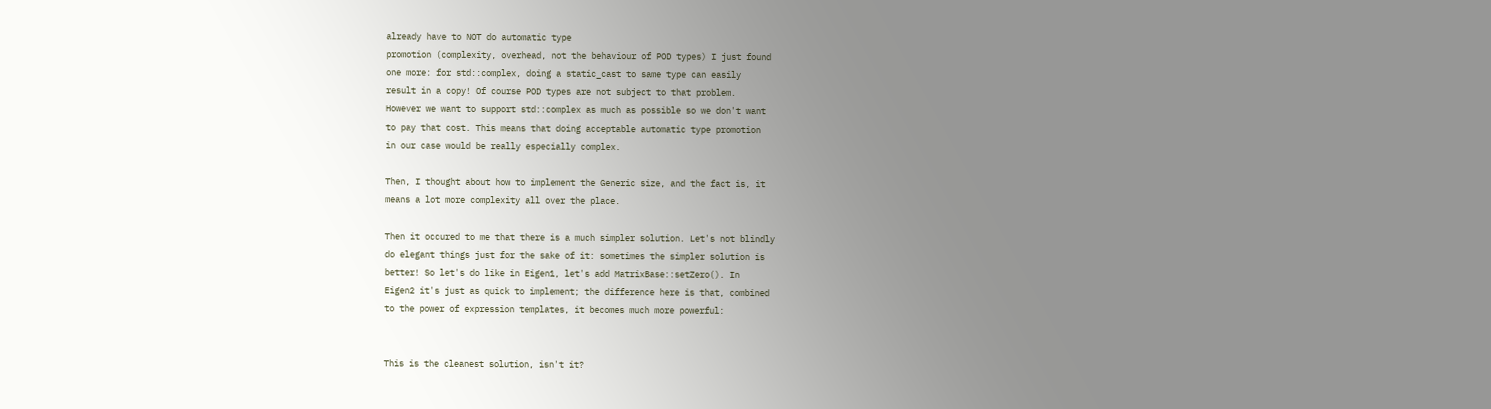already have to NOT do automatic type
promotion (complexity, overhead, not the behaviour of POD types) I just found
one more: for std::complex, doing a static_cast to same type can easily
result in a copy! Of course POD types are not subject to that problem.
However we want to support std::complex as much as possible so we don't want
to pay that cost. This means that doing acceptable automatic type promotion
in our case would be really especially complex.

Then, I thought about how to implement the Generic size, and the fact is, it
means a lot more complexity all over the place.

Then it occured to me that there is a much simpler solution. Let's not blindly
do elegant things just for the sake of it: sometimes the simpler solution is
better! So let's do like in Eigen1, let's add MatrixBase::setZero(). In
Eigen2 it's just as quick to implement; the difference here is that, combined
to the power of expression templates, it becomes much more powerful:


This is the cleanest solution, isn't it?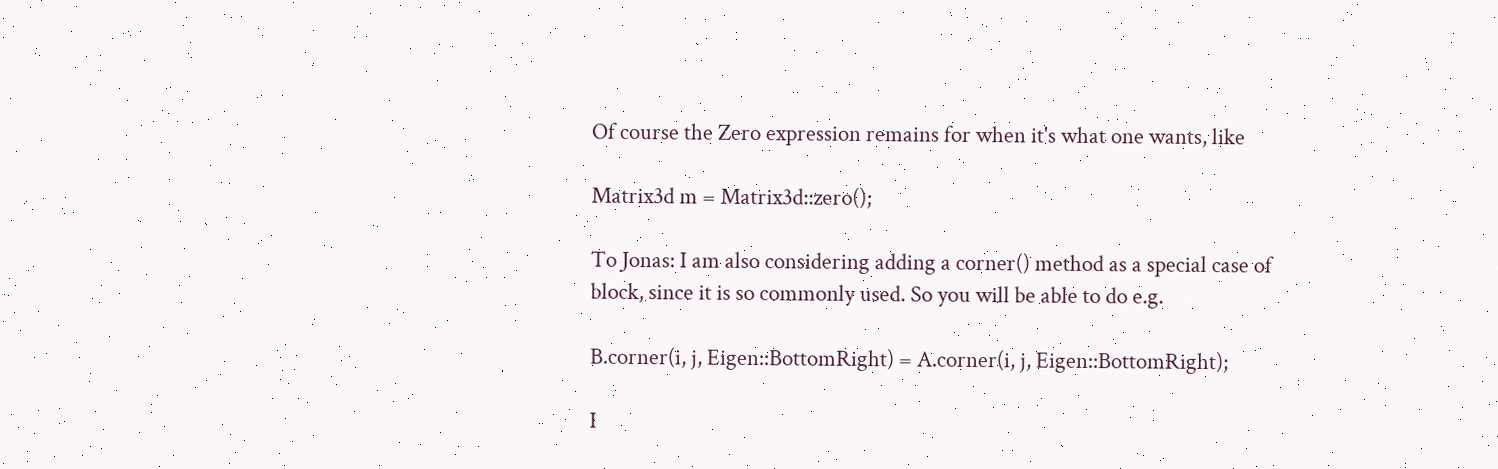Of course the Zero expression remains for when it's what one wants, like

Matrix3d m = Matrix3d::zero();

To Jonas: I am also considering adding a corner() method as a special case of
block, since it is so commonly used. So you will be able to do e.g.

B.corner(i, j, Eigen::BottomRight) = A.corner(i, j, Eigen::BottomRight);

I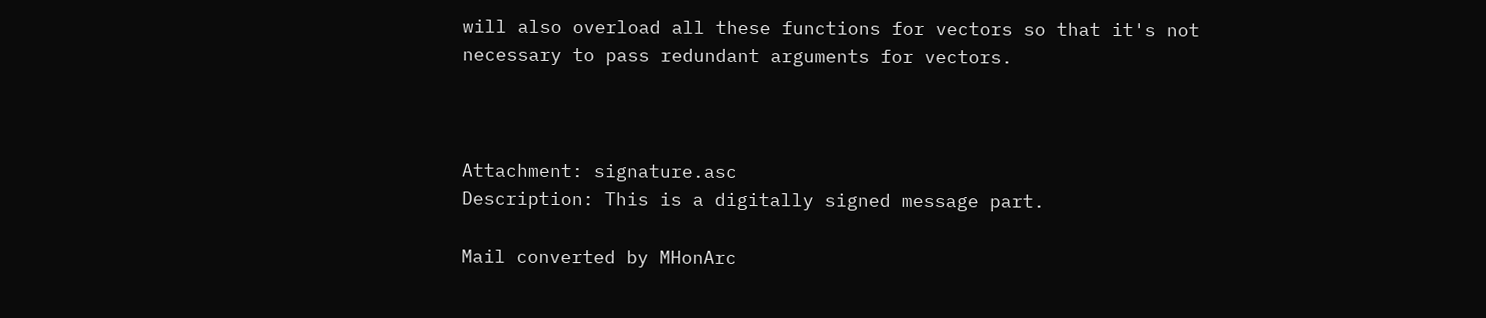will also overload all these functions for vectors so that it's not
necessary to pass redundant arguments for vectors.



Attachment: signature.asc
Description: This is a digitally signed message part.

Mail converted by MHonArc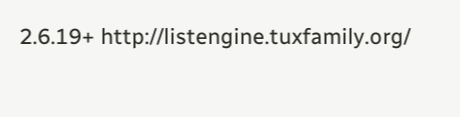2.6.19+ http://listengine.tuxfamily.org/